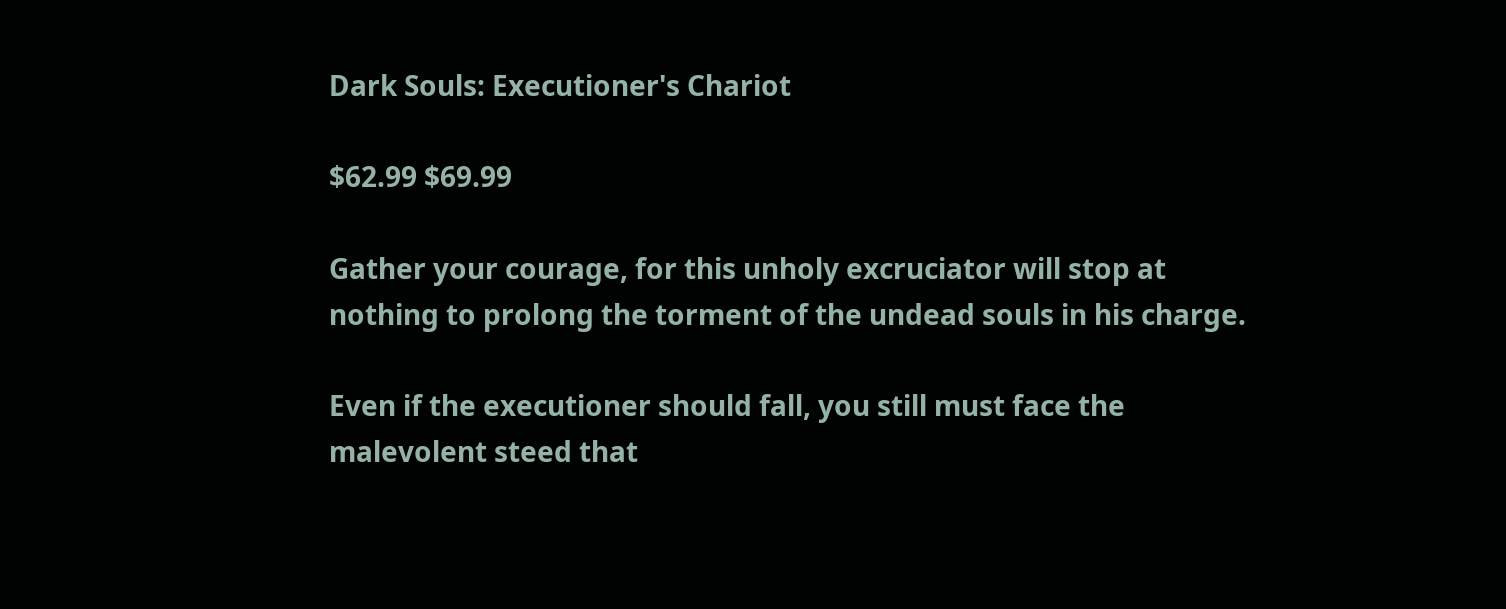Dark Souls: Executioner's Chariot

$62.99 $69.99

Gather your courage, for this unholy excruciator will stop at nothing to prolong the torment of the undead souls in his charge.

Even if the executioner should fall, you still must face the malevolent steed that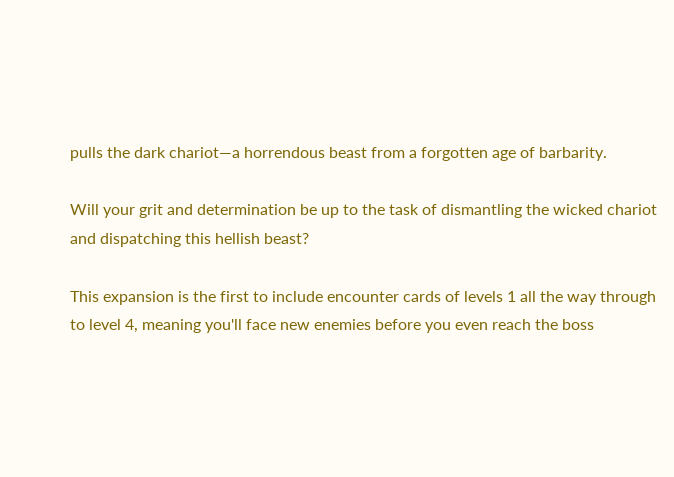pulls the dark chariot—a horrendous beast from a forgotten age of barbarity.

Will your grit and determination be up to the task of dismantling the wicked chariot and dispatching this hellish beast?

This expansion is the first to include encounter cards of levels 1 all the way through to level 4, meaning you'll face new enemies before you even reach the boss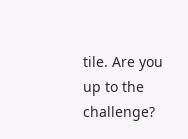tile. Are you up to the challenge?